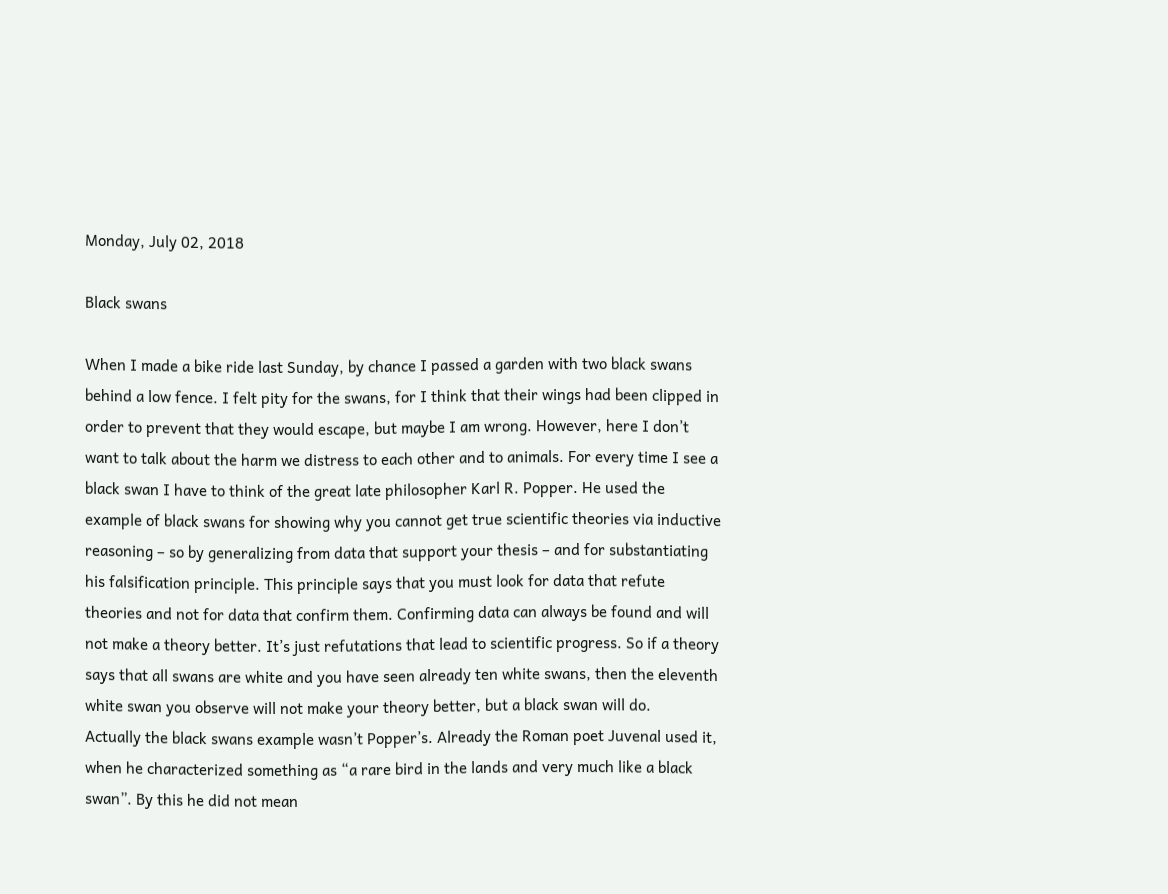Monday, July 02, 2018

Black swans

When I made a bike ride last Sunday, by chance I passed a garden with two black swans behind a low fence. I felt pity for the swans, for I think that their wings had been clipped in order to prevent that they would escape, but maybe I am wrong. However, here I don’t want to talk about the harm we distress to each other and to animals. For every time I see a black swan I have to think of the great late philosopher Karl R. Popper. He used the example of black swans for showing why you cannot get true scientific theories via inductive reasoning – so by generalizing from data that support your thesis – and for substantiating his falsification principle. This principle says that you must look for data that refute theories and not for data that confirm them. Confirming data can always be found and will not make a theory better. It’s just refutations that lead to scientific progress. So if a theory says that all swans are white and you have seen already ten white swans, then the eleventh white swan you observe will not make your theory better, but a black swan will do.
Actually the black swans example wasn’t Popper’s. Already the Roman poet Juvenal used it, when he characterized something as “a rare bird in the lands and very much like a black swan”. By this he did not mean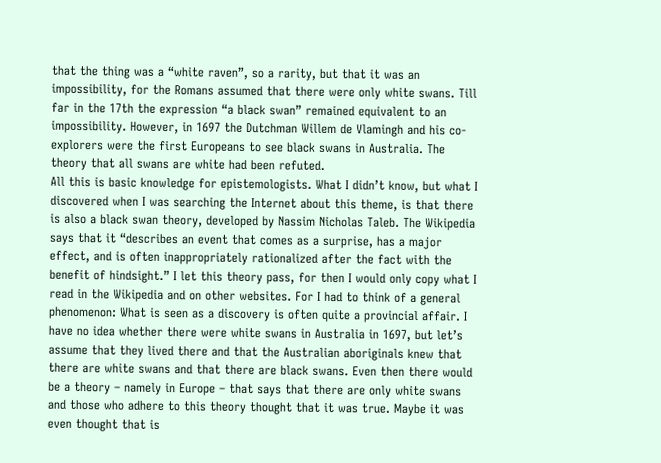that the thing was a “white raven”, so a rarity, but that it was an impossibility, for the Romans assumed that there were only white swans. Till far in the 17th the expression “a black swan” remained equivalent to an impossibility. However, in 1697 the Dutchman Willem de Vlamingh and his co-explorers were the first Europeans to see black swans in Australia. The theory that all swans are white had been refuted.
All this is basic knowledge for epistemologists. What I didn’t know, but what I discovered when I was searching the Internet about this theme, is that there is also a black swan theory, developed by Nassim Nicholas Taleb. The Wikipedia says that it “describes an event that comes as a surprise, has a major effect, and is often inappropriately rationalized after the fact with the benefit of hindsight.” I let this theory pass, for then I would only copy what I read in the Wikipedia and on other websites. For I had to think of a general phenomenon: What is seen as a discovery is often quite a provincial affair. I have no idea whether there were white swans in Australia in 1697, but let’s assume that they lived there and that the Australian aboriginals knew that there are white swans and that there are black swans. Even then there would be a theory – namely in Europe – that says that there are only white swans and those who adhere to this theory thought that it was true. Maybe it was even thought that is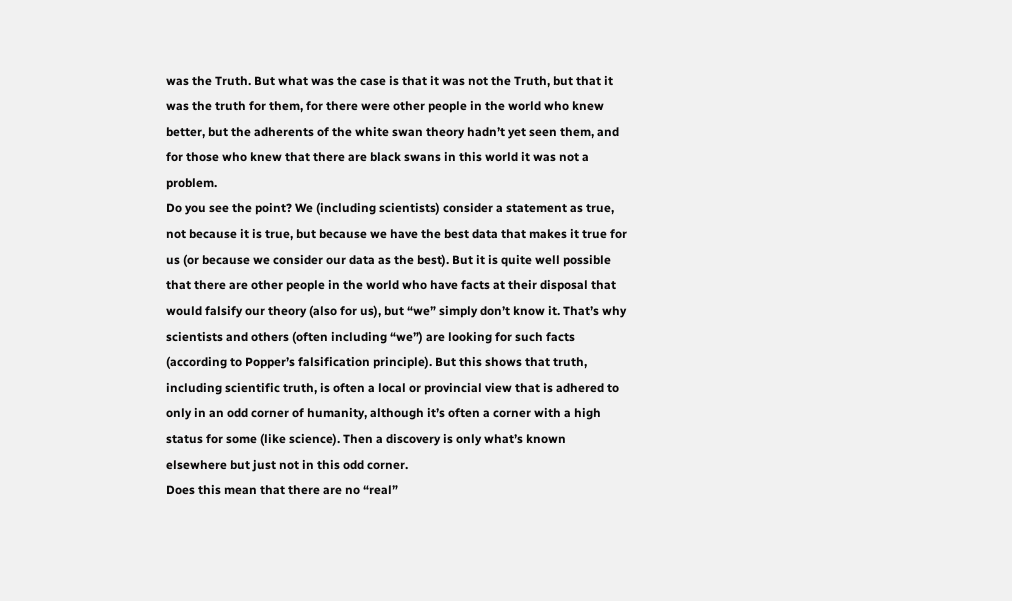was the Truth. But what was the case is that it was not the Truth, but that it was the truth for them, for there were other people in the world who knew better, but the adherents of the white swan theory hadn’t yet seen them, and for those who knew that there are black swans in this world it was not a problem.
Do you see the point? We (including scientists) consider a statement as true, not because it is true, but because we have the best data that makes it true for us (or because we consider our data as the best). But it is quite well possible that there are other people in the world who have facts at their disposal that would falsify our theory (also for us), but “we” simply don’t know it. That’s why scientists and others (often including “we”) are looking for such facts (according to Popper’s falsification principle). But this shows that truth, including scientific truth, is often a local or provincial view that is adhered to only in an odd corner of humanity, although it’s often a corner with a high status for some (like science). Then a discovery is only what’s known elsewhere but just not in this odd corner.
Does this mean that there are no “real”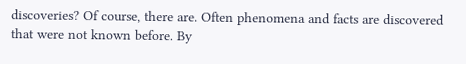discoveries? Of course, there are. Often phenomena and facts are discovered that were not known before. By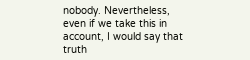nobody. Nevertheless, even if we take this in account, I would say that truth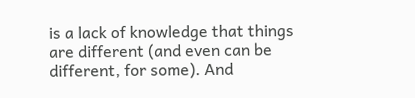is a lack of knowledge that things are different (and even can be different, for some). And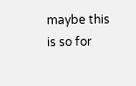maybe this is so for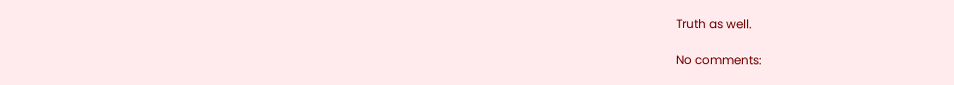Truth as well.

No comments: